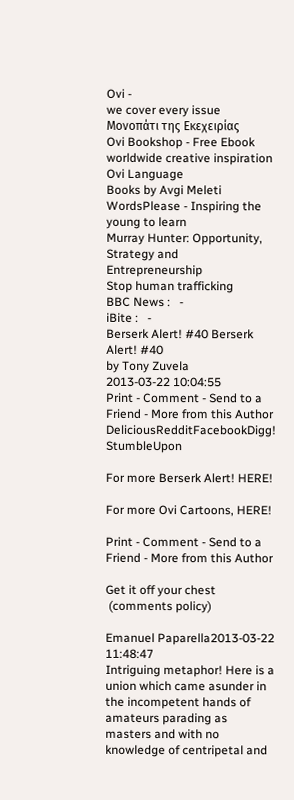Ovi -
we cover every issue
Μονοπάτι της Εκεχειρίας
Ovi Bookshop - Free Ebook
worldwide creative inspiration
Ovi Language
Books by Avgi Meleti
WordsPlease - Inspiring the young to learn
Murray Hunter: Opportunity, Strategy and Entrepreneurship
Stop human trafficking
BBC News :   -
iBite :   -
Berserk Alert! #40 Berserk Alert! #40
by Tony Zuvela
2013-03-22 10:04:55
Print - Comment - Send to a Friend - More from this Author
DeliciousRedditFacebookDigg! StumbleUpon

For more Berserk Alert! HERE!

For more Ovi Cartoons, HERE!

Print - Comment - Send to a Friend - More from this Author

Get it off your chest
 (comments policy)

Emanuel Paparella2013-03-22 11:48:47
Intriguing metaphor! Here is a union which came asunder in the incompetent hands of amateurs parading as masters and with no knowledge of centripetal and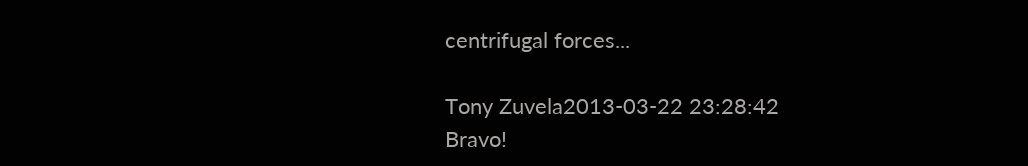centrifugal forces...

Tony Zuvela2013-03-22 23:28:42
Bravo!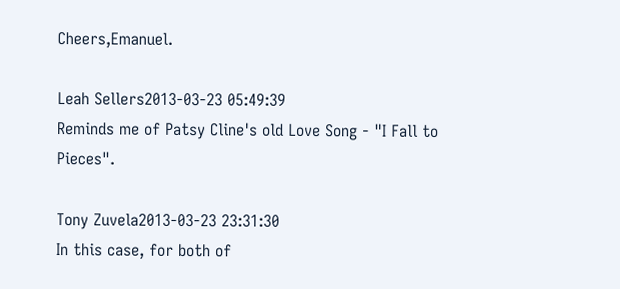Cheers,Emanuel.

Leah Sellers2013-03-23 05:49:39
Reminds me of Patsy Cline's old Love Song - "I Fall to Pieces".

Tony Zuvela2013-03-23 23:31:30
In this case, for both of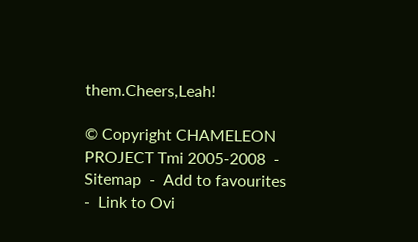them.Cheers,Leah!

© Copyright CHAMELEON PROJECT Tmi 2005-2008  -  Sitemap  -  Add to favourites  -  Link to Ovi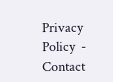Privacy Policy  -  Contact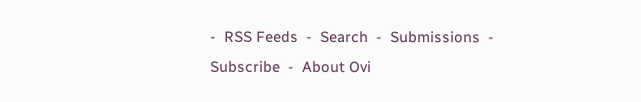-  RSS Feeds  -  Search  -  Submissions  -  Subscribe  -  About Ovi